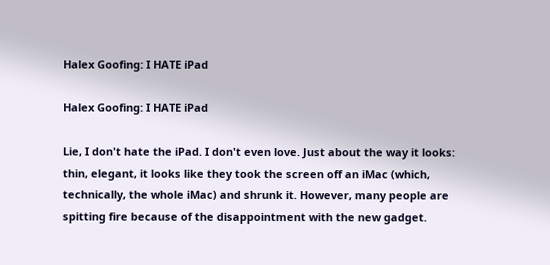Halex Goofing: I HATE iPad

Halex Goofing: I HATE iPad

Lie, I don't hate the iPad. I don't even love. Just about the way it looks: thin, elegant, it looks like they took the screen off an iMac (which, technically, the whole iMac) and shrunk it. However, many people are spitting fire because of the disappointment with the new gadget.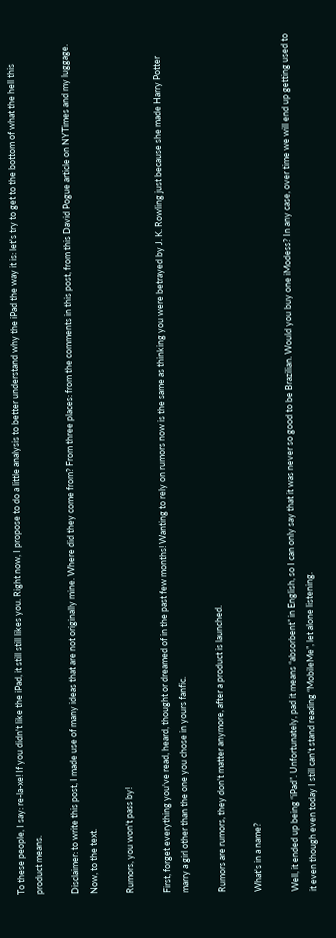To these people, I say: re-la-xe! If you didn't like the iPad, it still still likes you. Right now, I propose to do a little analysis to better understand why the iPad the way it is: let's try to get to the bottom of what the hell this product means.

Disclaimer: to write this post, I made use of many ideas that are not originally mine. Where did they come from? From three places: from the comments in this post, from this David Pogue article on NYTimes and my luggage. Now, to the text.

Rumors, you won't pass by!

First, forget everything you've read, heard, thought or dreamed of in the past few months! Wanting to rely on rumors now is the same as thinking you were betrayed by J. K. Rowling just because she made Harry Potter marry a girl other than the one you chose in yours fanfic.

Rumors are rumors, they don't matter anymore, after a product is launched.

What's in a name?

Well, it ended up being “iPad”. Unfortunately, pad it means “absorbent” in English, so I can only say that it was never so good to be Brazilian. Would you buy one iModess? In any case, over time we will end up getting used to it even though even today I still can't stand reading “MobileMe”, let alone listening.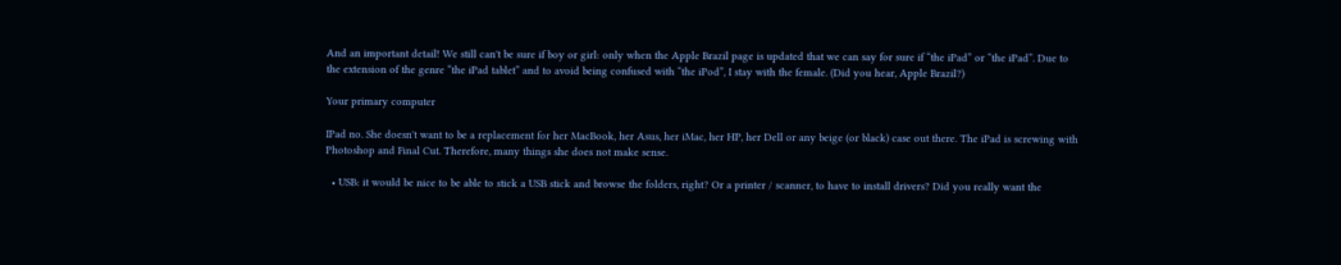And an important detail! We still can't be sure if boy or girl: only when the Apple Brazil page is updated that we can say for sure if “the iPad” or “the iPad”. Due to the extension of the genre “the iPad tablet” and to avoid being confused with “the iPod”, I stay with the female. (Did you hear, Apple Brazil?)

Your primary computer

IPad no. She doesn't want to be a replacement for her MacBook, her Asus, her iMac, her HP, her Dell or any beige (or black) case out there. The iPad is screwing with Photoshop and Final Cut. Therefore, many things she does not make sense.

  • USB: it would be nice to be able to stick a USB stick and browse the folders, right? Or a printer / scanner, to have to install drivers? Did you really want the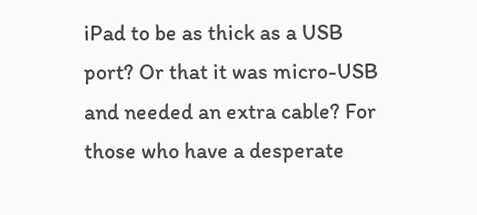iPad to be as thick as a USB port? Or that it was micro-USB and needed an extra cable? For those who have a desperate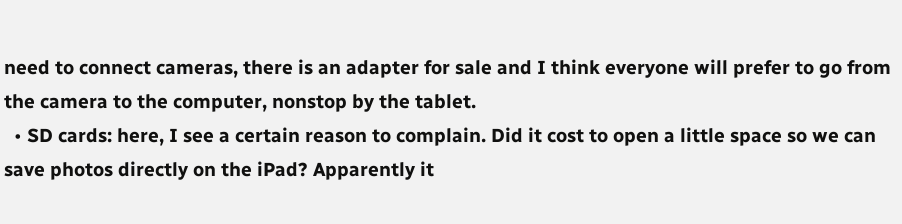need to connect cameras, there is an adapter for sale and I think everyone will prefer to go from the camera to the computer, nonstop by the tablet.
  • SD cards: here, I see a certain reason to complain. Did it cost to open a little space so we can save photos directly on the iPad? Apparently it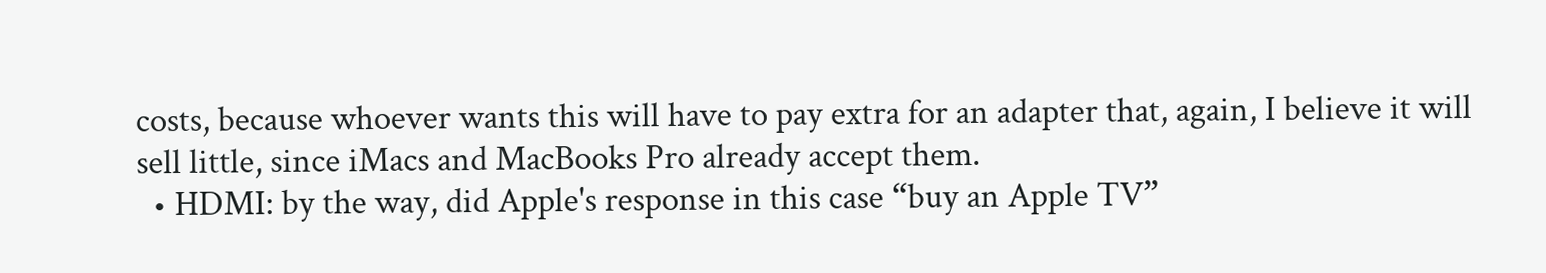costs, because whoever wants this will have to pay extra for an adapter that, again, I believe it will sell little, since iMacs and MacBooks Pro already accept them.
  • HDMI: by the way, did Apple's response in this case “buy an Apple TV”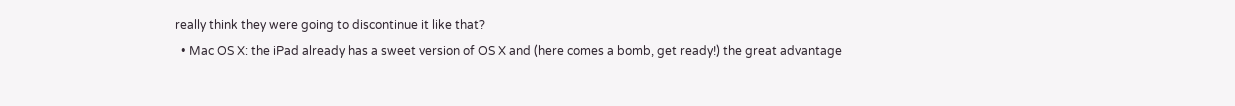really think they were going to discontinue it like that?
  • Mac OS X: the iPad already has a sweet version of OS X and (here comes a bomb, get ready!) the great advantage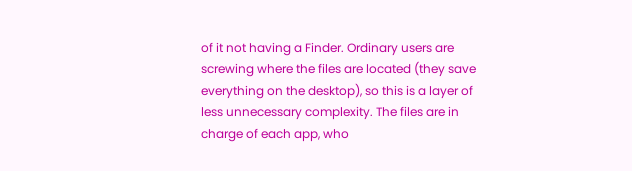of it not having a Finder. Ordinary users are screwing where the files are located (they save everything on the desktop), so this is a layer of less unnecessary complexity. The files are in charge of each app, who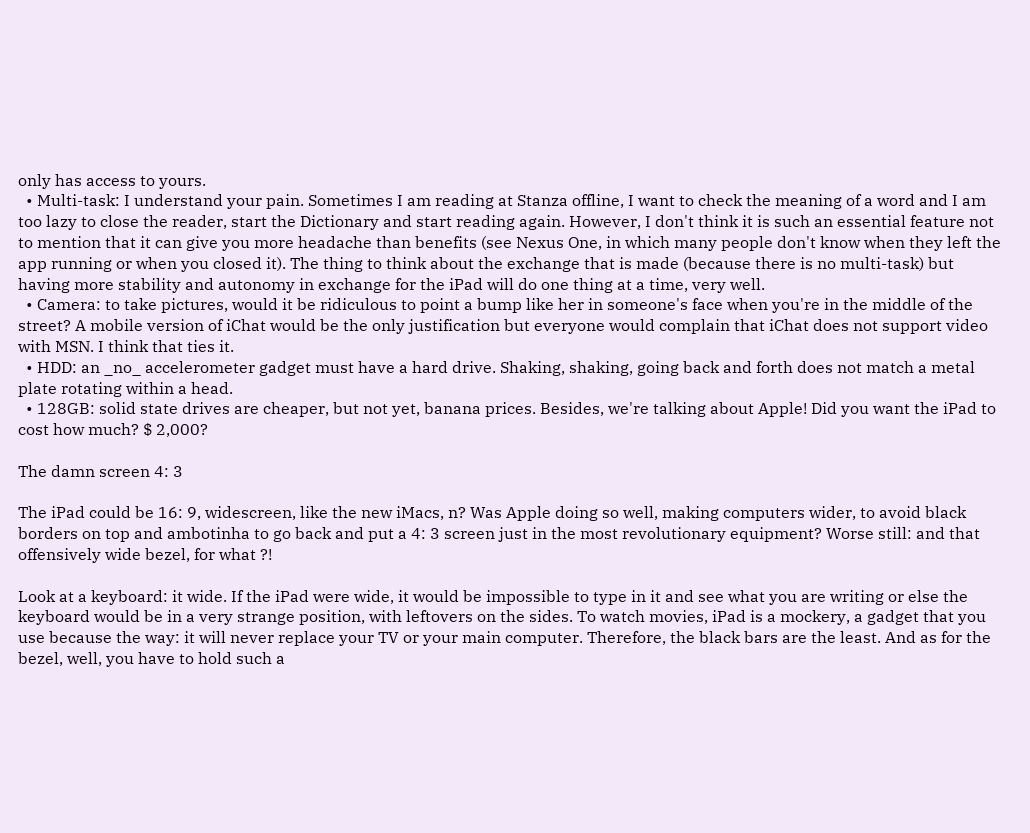only has access to yours.
  • Multi-task: I understand your pain. Sometimes I am reading at Stanza offline, I want to check the meaning of a word and I am too lazy to close the reader, start the Dictionary and start reading again. However, I don't think it is such an essential feature not to mention that it can give you more headache than benefits (see Nexus One, in which many people don't know when they left the app running or when you closed it). The thing to think about the exchange that is made (because there is no multi-task) but having more stability and autonomy in exchange for the iPad will do one thing at a time, very well.
  • Camera: to take pictures, would it be ridiculous to point a bump like her in someone's face when you're in the middle of the street? A mobile version of iChat would be the only justification but everyone would complain that iChat does not support video with MSN. I think that ties it.
  • HDD: an _no_ accelerometer gadget must have a hard drive. Shaking, shaking, going back and forth does not match a metal plate rotating within a head.
  • 128GB: solid state drives are cheaper, but not yet, banana prices. Besides, we're talking about Apple! Did you want the iPad to cost how much? $ 2,000?

The damn screen 4: 3

The iPad could be 16: 9, widescreen, like the new iMacs, n? Was Apple doing so well, making computers wider, to avoid black borders on top and ambotinha to go back and put a 4: 3 screen just in the most revolutionary equipment? Worse still: and that offensively wide bezel, for what ?!

Look at a keyboard: it wide. If the iPad were wide, it would be impossible to type in it and see what you are writing or else the keyboard would be in a very strange position, with leftovers on the sides. To watch movies, iPad is a mockery, a gadget that you use because the way: it will never replace your TV or your main computer. Therefore, the black bars are the least. And as for the bezel, well, you have to hold such a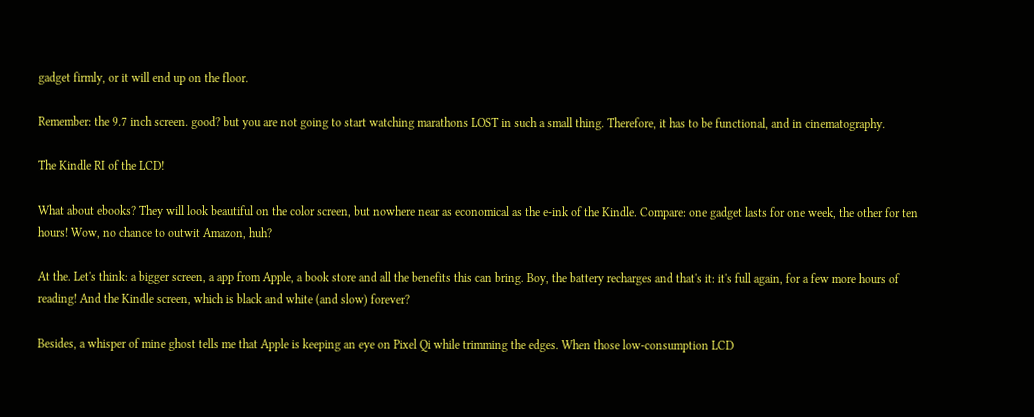gadget firmly, or it will end up on the floor.

Remember: the 9.7 inch screen. good? but you are not going to start watching marathons LOST in such a small thing. Therefore, it has to be functional, and in cinematography.

The Kindle RI of the LCD!

What about ebooks? They will look beautiful on the color screen, but nowhere near as economical as the e-ink of the Kindle. Compare: one gadget lasts for one week, the other for ten hours! Wow, no chance to outwit Amazon, huh?

At the. Let's think: a bigger screen, a app from Apple, a book store and all the benefits this can bring. Boy, the battery recharges and that's it: it's full again, for a few more hours of reading! And the Kindle screen, which is black and white (and slow) forever?

Besides, a whisper of mine ghost tells me that Apple is keeping an eye on Pixel Qi while trimming the edges. When those low-consumption LCD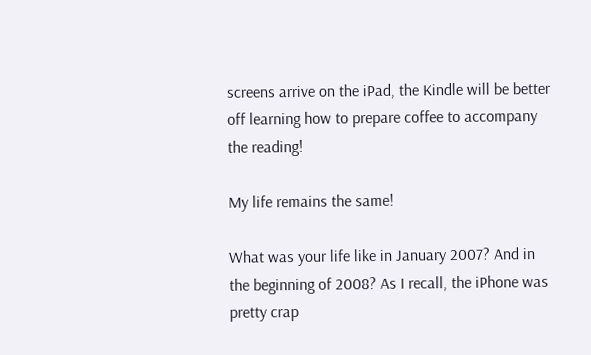screens arrive on the iPad, the Kindle will be better off learning how to prepare coffee to accompany the reading!

My life remains the same!

What was your life like in January 2007? And in the beginning of 2008? As I recall, the iPhone was pretty crap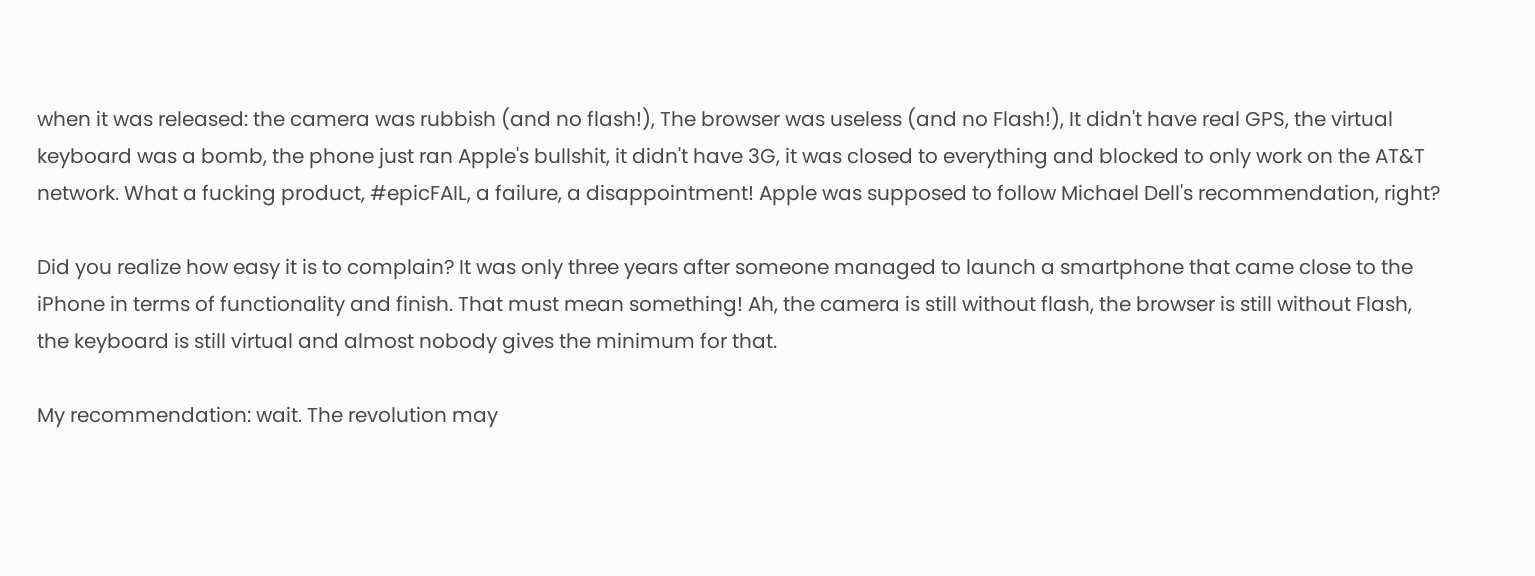when it was released: the camera was rubbish (and no flash!), The browser was useless (and no Flash!), It didn't have real GPS, the virtual keyboard was a bomb, the phone just ran Apple's bullshit, it didn't have 3G, it was closed to everything and blocked to only work on the AT&T network. What a fucking product, #epicFAIL, a failure, a disappointment! Apple was supposed to follow Michael Dell's recommendation, right?

Did you realize how easy it is to complain? It was only three years after someone managed to launch a smartphone that came close to the iPhone in terms of functionality and finish. That must mean something! Ah, the camera is still without flash, the browser is still without Flash, the keyboard is still virtual and almost nobody gives the minimum for that.

My recommendation: wait. The revolution may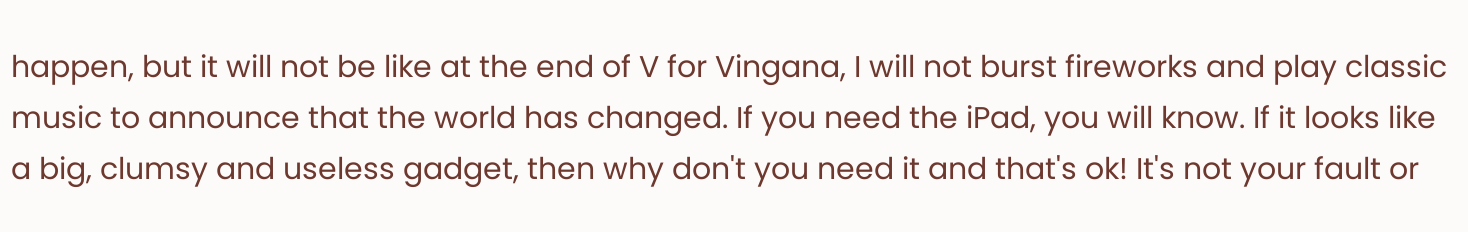happen, but it will not be like at the end of V for Vingana, I will not burst fireworks and play classic music to announce that the world has changed. If you need the iPad, you will know. If it looks like a big, clumsy and useless gadget, then why don't you need it and that's ok! It's not your fault or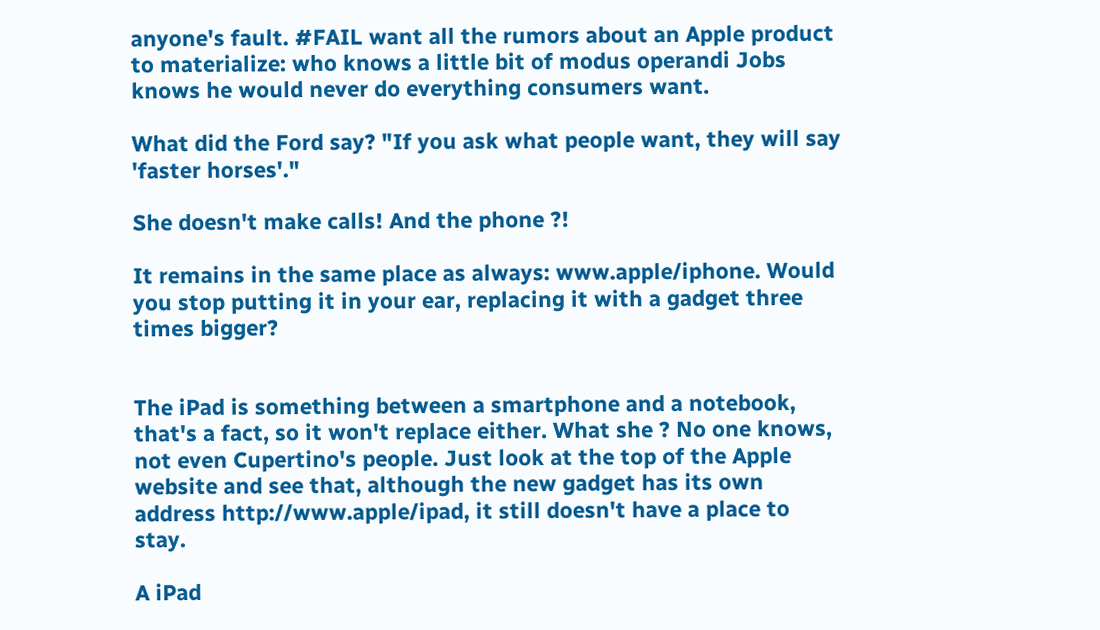anyone's fault. #FAIL want all the rumors about an Apple product to materialize: who knows a little bit of modus operandi Jobs knows he would never do everything consumers want.

What did the Ford say? "If you ask what people want, they will say 'faster horses'."

She doesn't make calls! And the phone ?!

It remains in the same place as always: www.apple/iphone. Would you stop putting it in your ear, replacing it with a gadget three times bigger?


The iPad is something between a smartphone and a notebook, that's a fact, so it won't replace either. What she ? No one knows, not even Cupertino's people. Just look at the top of the Apple website and see that, although the new gadget has its own address http://www.apple/ipad, it still doesn't have a place to stay.

A iPad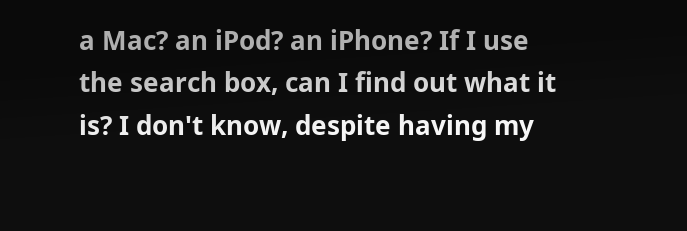a Mac? an iPod? an iPhone? If I use the search box, can I find out what it is? I don't know, despite having my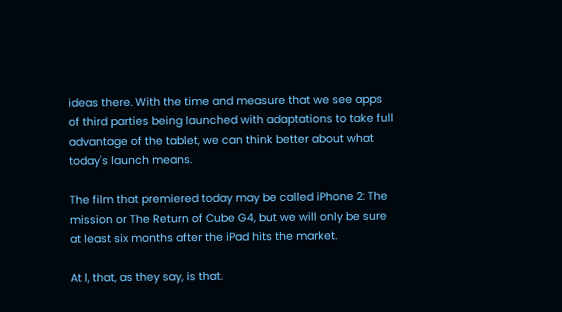ideas there. With the time and measure that we see apps of third parties being launched with adaptations to take full advantage of the tablet, we can think better about what today's launch means.

The film that premiered today may be called iPhone 2: The mission or The Return of Cube G4, but we will only be sure at least six months after the iPad hits the market.

At l, that, as they say, is that.